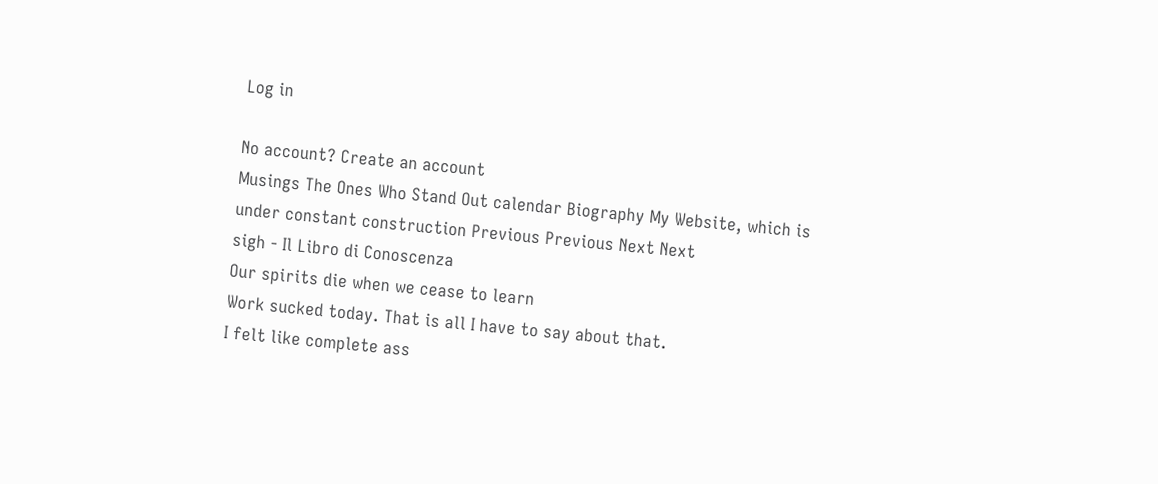Log in

No account? Create an account
Musings The Ones Who Stand Out calendar Biography My Website, which is under constant construction Previous Previous Next Next
sigh - Il Libro di Conoscenza
Our spirits die when we cease to learn
Work sucked today. That is all I have to say about that.
I felt like complete ass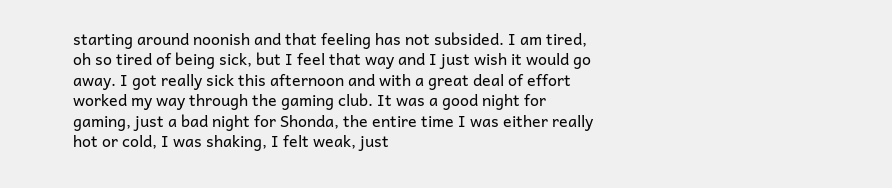starting around noonish and that feeling has not subsided. I am tired, oh so tired of being sick, but I feel that way and I just wish it would go away. I got really sick this afternoon and with a great deal of effort worked my way through the gaming club. It was a good night for gaming, just a bad night for Shonda, the entire time I was either really hot or cold, I was shaking, I felt weak, just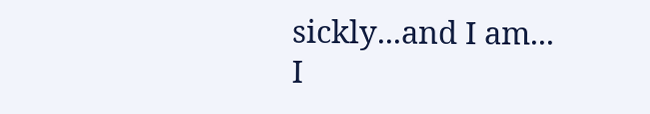sickly...and I am...
I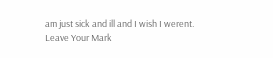am just sick and ill and I wish I werent.
Leave Your Mark